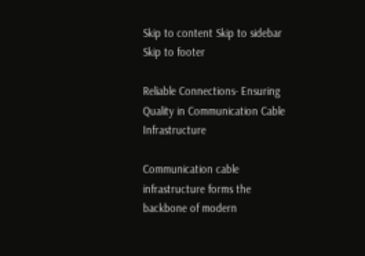Skip to content Skip to sidebar Skip to footer

Reliable Connections- Ensuring Quality in Communication Cable Infrastructure

Communication cable infrastructure forms the backbone of modern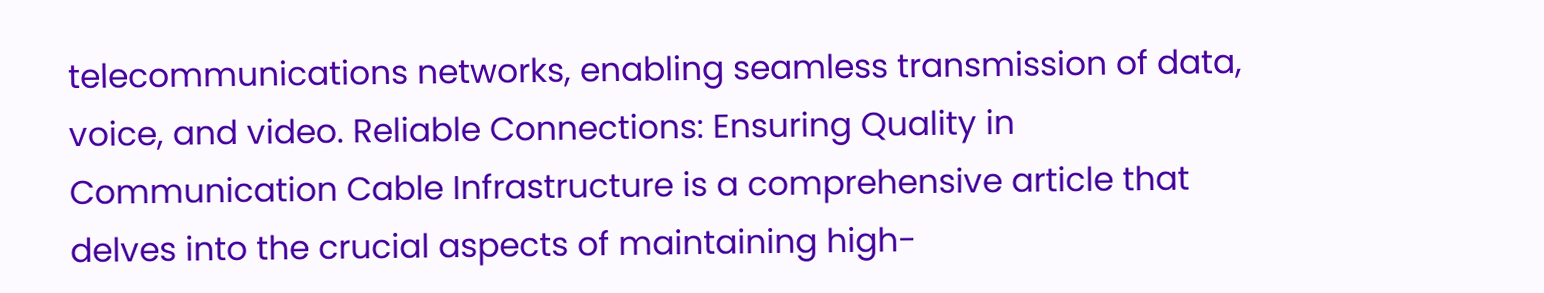telecommunications networks, enabling seamless transmission of data, voice, and video. Reliable Connections: Ensuring Quality in Communication Cable Infrastructure is a comprehensive article that delves into the crucial aspects of maintaining high-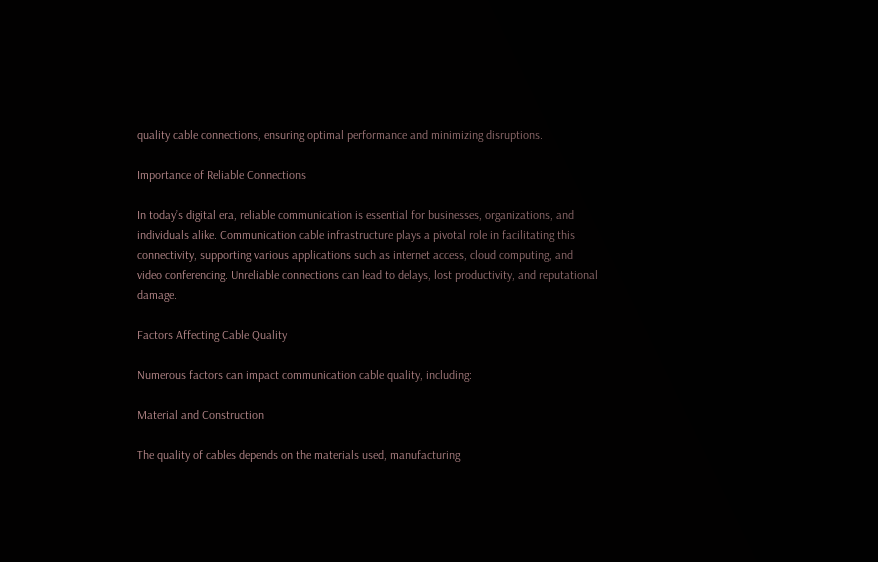quality cable connections, ensuring optimal performance and minimizing disruptions.

Importance of Reliable Connections

In today’s digital era, reliable communication is essential for businesses, organizations, and individuals alike. Communication cable infrastructure plays a pivotal role in facilitating this connectivity, supporting various applications such as internet access, cloud computing, and video conferencing. Unreliable connections can lead to delays, lost productivity, and reputational damage.

Factors Affecting Cable Quality

Numerous factors can impact communication cable quality, including:

Material and Construction

The quality of cables depends on the materials used, manufacturing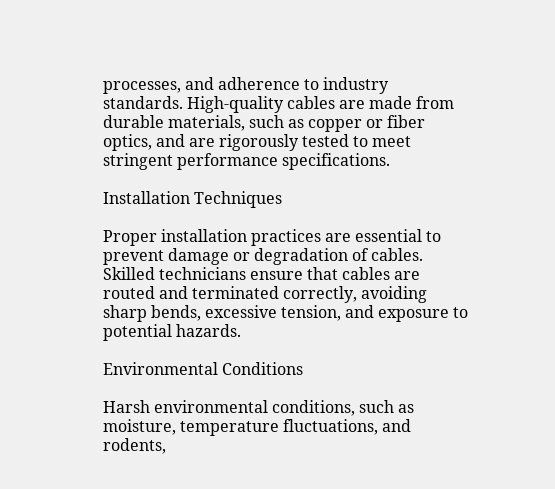processes, and adherence to industry standards. High-quality cables are made from durable materials, such as copper or fiber optics, and are rigorously tested to meet stringent performance specifications.

Installation Techniques

Proper installation practices are essential to prevent damage or degradation of cables. Skilled technicians ensure that cables are routed and terminated correctly, avoiding sharp bends, excessive tension, and exposure to potential hazards.

Environmental Conditions

Harsh environmental conditions, such as moisture, temperature fluctuations, and rodents,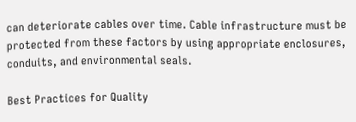can deteriorate cables over time. Cable infrastructure must be protected from these factors by using appropriate enclosures, conduits, and environmental seals.

Best Practices for Quality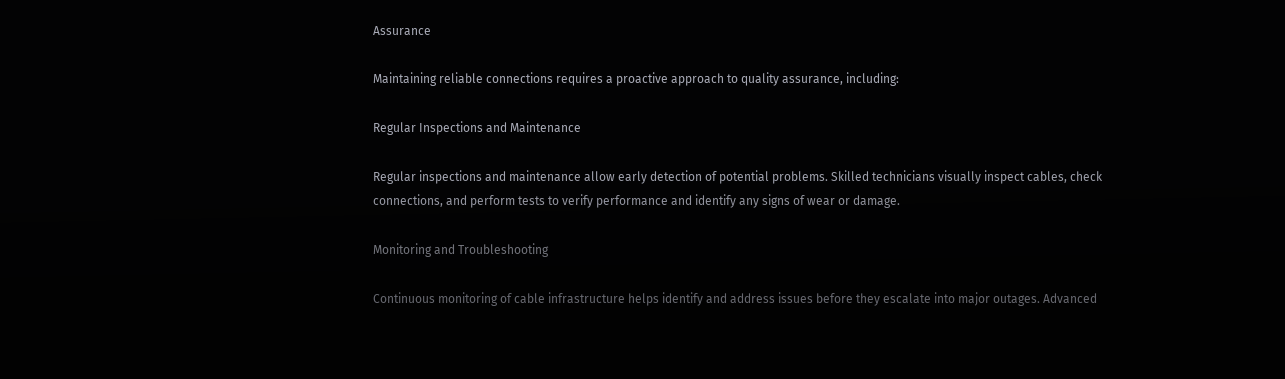Assurance

Maintaining reliable connections requires a proactive approach to quality assurance, including:

Regular Inspections and Maintenance

Regular inspections and maintenance allow early detection of potential problems. Skilled technicians visually inspect cables, check connections, and perform tests to verify performance and identify any signs of wear or damage.

Monitoring and Troubleshooting

Continuous monitoring of cable infrastructure helps identify and address issues before they escalate into major outages. Advanced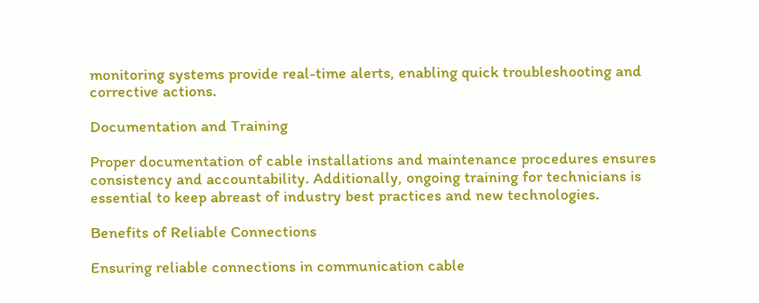monitoring systems provide real-time alerts, enabling quick troubleshooting and corrective actions.

Documentation and Training

Proper documentation of cable installations and maintenance procedures ensures consistency and accountability. Additionally, ongoing training for technicians is essential to keep abreast of industry best practices and new technologies.

Benefits of Reliable Connections

Ensuring reliable connections in communication cable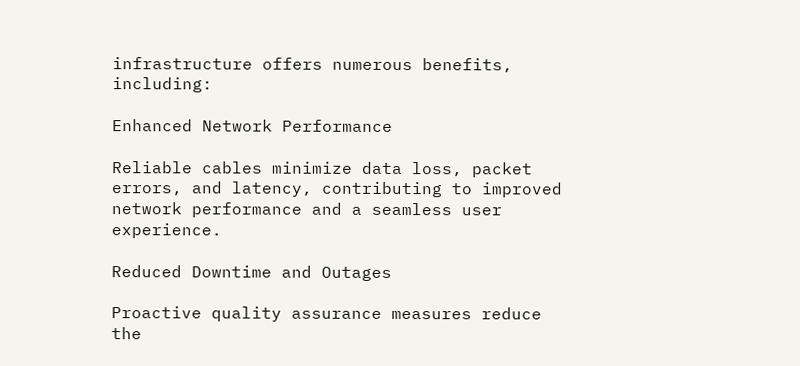infrastructure offers numerous benefits, including:

Enhanced Network Performance

Reliable cables minimize data loss, packet errors, and latency, contributing to improved network performance and a seamless user experience.

Reduced Downtime and Outages

Proactive quality assurance measures reduce the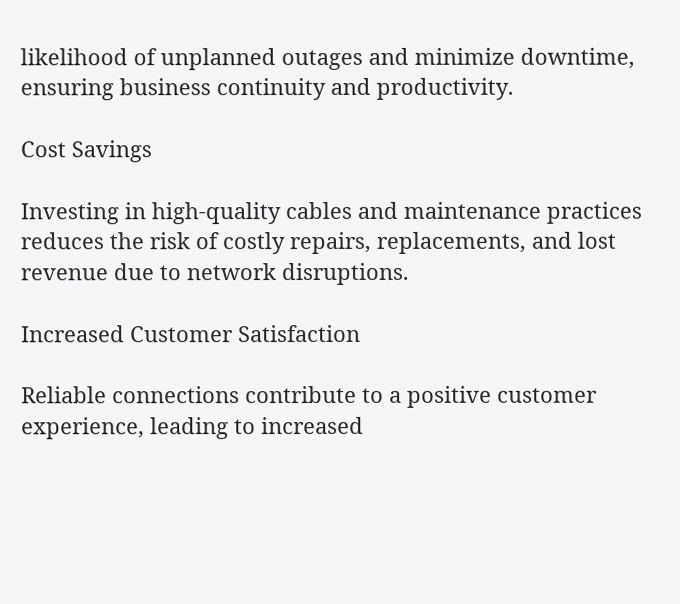likelihood of unplanned outages and minimize downtime, ensuring business continuity and productivity.

Cost Savings

Investing in high-quality cables and maintenance practices reduces the risk of costly repairs, replacements, and lost revenue due to network disruptions.

Increased Customer Satisfaction

Reliable connections contribute to a positive customer experience, leading to increased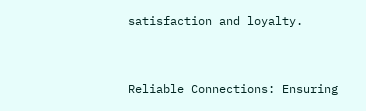satisfaction and loyalty.


Reliable Connections: Ensuring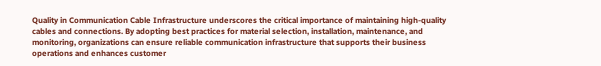Quality in Communication Cable Infrastructure underscores the critical importance of maintaining high-quality cables and connections. By adopting best practices for material selection, installation, maintenance, and monitoring, organizations can ensure reliable communication infrastructure that supports their business operations and enhances customer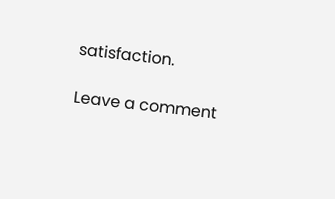satisfaction.

Leave a comment